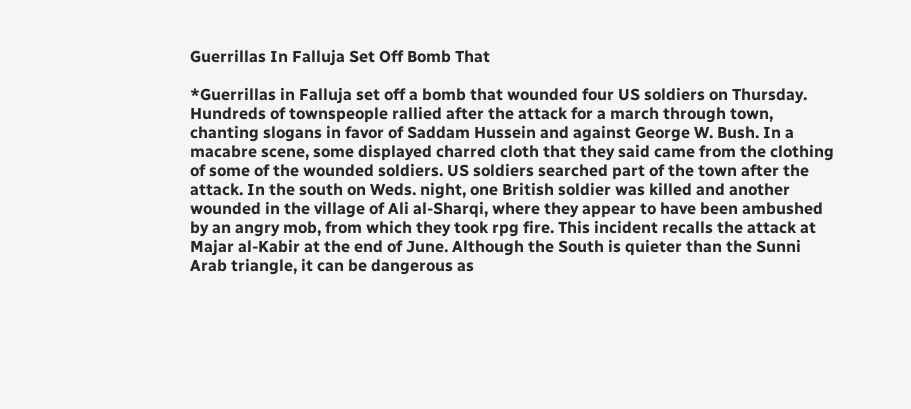Guerrillas In Falluja Set Off Bomb That

*Guerrillas in Falluja set off a bomb that wounded four US soldiers on Thursday. Hundreds of townspeople rallied after the attack for a march through town, chanting slogans in favor of Saddam Hussein and against George W. Bush. In a macabre scene, some displayed charred cloth that they said came from the clothing of some of the wounded soldiers. US soldiers searched part of the town after the attack. In the south on Weds. night, one British soldier was killed and another wounded in the village of Ali al-Sharqi, where they appear to have been ambushed by an angry mob, from which they took rpg fire. This incident recalls the attack at Majar al-Kabir at the end of June. Although the South is quieter than the Sunni Arab triangle, it can be dangerous as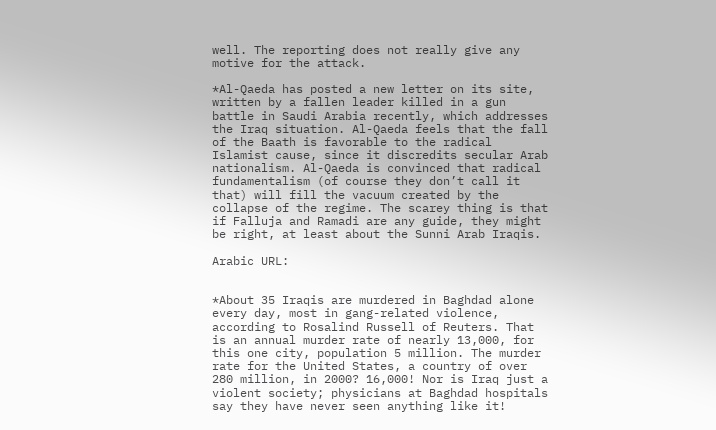well. The reporting does not really give any motive for the attack.

*Al-Qaeda has posted a new letter on its site, written by a fallen leader killed in a gun battle in Saudi Arabia recently, which addresses the Iraq situation. Al-Qaeda feels that the fall of the Baath is favorable to the radical Islamist cause, since it discredits secular Arab nationalism. Al-Qaeda is convinced that radical fundamentalism (of course they don’t call it that) will fill the vacuum created by the collapse of the regime. The scarey thing is that if Falluja and Ramadi are any guide, they might be right, at least about the Sunni Arab Iraqis.

Arabic URL:


*About 35 Iraqis are murdered in Baghdad alone every day, most in gang-related violence, according to Rosalind Russell of Reuters. That is an annual murder rate of nearly 13,000, for this one city, population 5 million. The murder rate for the United States, a country of over 280 million, in 2000? 16,000! Nor is Iraq just a violent society; physicians at Baghdad hospitals say they have never seen anything like it!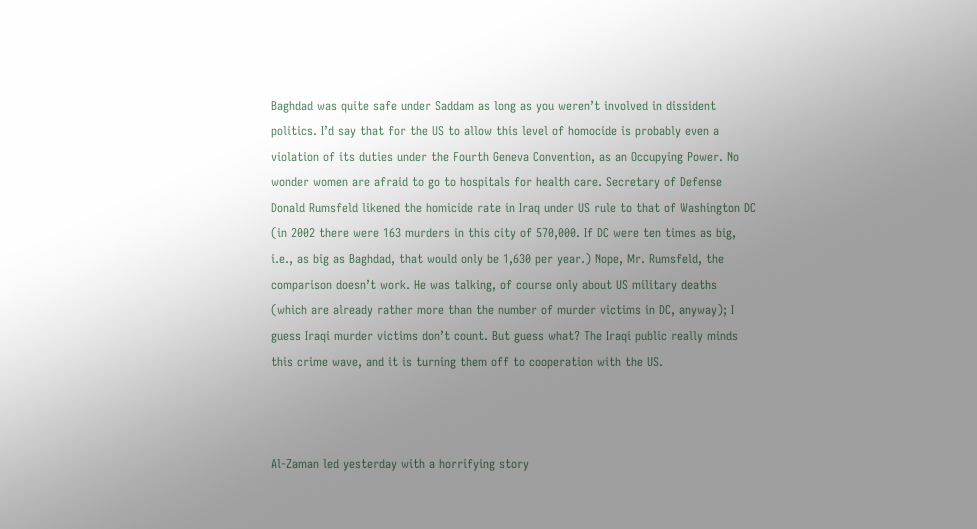Baghdad was quite safe under Saddam as long as you weren’t involved in dissident politics. I’d say that for the US to allow this level of homocide is probably even a violation of its duties under the Fourth Geneva Convention, as an Occupying Power. No wonder women are afraid to go to hospitals for health care. Secretary of Defense Donald Rumsfeld likened the homicide rate in Iraq under US rule to that of Washington DC (in 2002 there were 163 murders in this city of 570,000. If DC were ten times as big, i.e., as big as Baghdad, that would only be 1,630 per year.) Nope, Mr. Rumsfeld, the comparison doesn’t work. He was talking, of course only about US military deaths (which are already rather more than the number of murder victims in DC, anyway); I guess Iraqi murder victims don’t count. But guess what? The Iraqi public really minds this crime wave, and it is turning them off to cooperation with the US.



Al-Zaman led yesterday with a horrifying story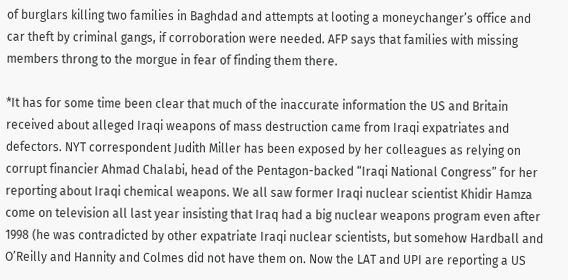of burglars killing two families in Baghdad and attempts at looting a moneychanger’s office and car theft by criminal gangs, if corroboration were needed. AFP says that families with missing members throng to the morgue in fear of finding them there.

*It has for some time been clear that much of the inaccurate information the US and Britain received about alleged Iraqi weapons of mass destruction came from Iraqi expatriates and defectors. NYT correspondent Judith Miller has been exposed by her colleagues as relying on corrupt financier Ahmad Chalabi, head of the Pentagon-backed “Iraqi National Congress” for her reporting about Iraqi chemical weapons. We all saw former Iraqi nuclear scientist Khidir Hamza come on television all last year insisting that Iraq had a big nuclear weapons program even after 1998 (he was contradicted by other expatriate Iraqi nuclear scientists, but somehow Hardball and O’Reilly and Hannity and Colmes did not have them on. Now the LAT and UPI are reporting a US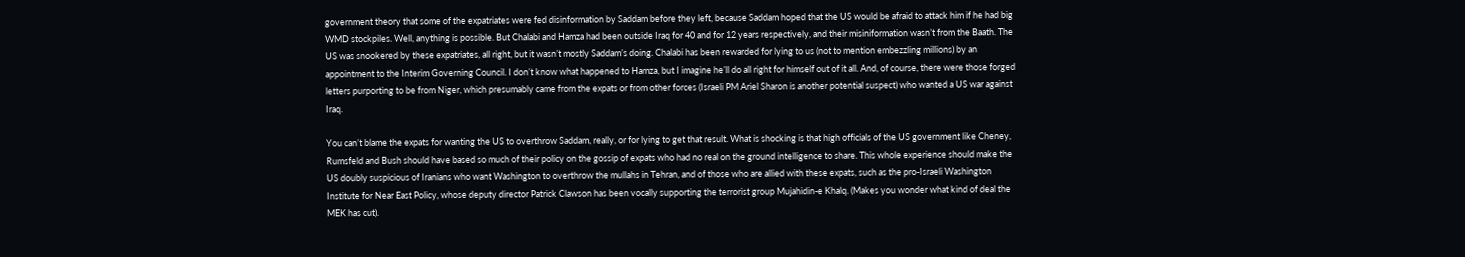government theory that some of the expatriates were fed disinformation by Saddam before they left, because Saddam hoped that the US would be afraid to attack him if he had big WMD stockpiles. Well, anything is possible. But Chalabi and Hamza had been outside Iraq for 40 and for 12 years respectively, and their misiniformation wasn’t from the Baath. The US was snookered by these expatriates, all right, but it wasn’t mostly Saddam’s doing. Chalabi has been rewarded for lying to us (not to mention embezzling millions) by an appointment to the Interim Governing Council. I don’t know what happened to Hamza, but I imagine he’ll do all right for himself out of it all. And, of course, there were those forged letters purporting to be from Niger, which presumably came from the expats or from other forces (Israeli PM Ariel Sharon is another potential suspect) who wanted a US war against Iraq.

You can’t blame the expats for wanting the US to overthrow Saddam, really, or for lying to get that result. What is shocking is that high officials of the US government like Cheney, Rumsfeld and Bush should have based so much of their policy on the gossip of expats who had no real on the ground intelligence to share. This whole experience should make the US doubly suspicious of Iranians who want Washington to overthrow the mullahs in Tehran, and of those who are allied with these expats, such as the pro-Israeli Washington Institute for Near East Policy, whose deputy director Patrick Clawson has been vocally supporting the terrorist group Mujahidin-e Khalq. (Makes you wonder what kind of deal the MEK has cut).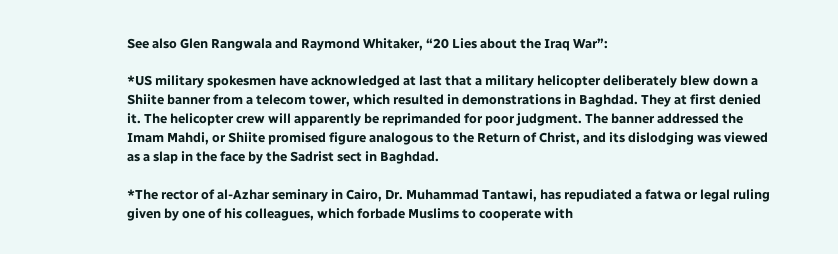See also Glen Rangwala and Raymond Whitaker, “20 Lies about the Iraq War”:

*US military spokesmen have acknowledged at last that a military helicopter deliberately blew down a Shiite banner from a telecom tower, which resulted in demonstrations in Baghdad. They at first denied it. The helicopter crew will apparently be reprimanded for poor judgment. The banner addressed the Imam Mahdi, or Shiite promised figure analogous to the Return of Christ, and its dislodging was viewed as a slap in the face by the Sadrist sect in Baghdad.

*The rector of al-Azhar seminary in Cairo, Dr. Muhammad Tantawi, has repudiated a fatwa or legal ruling given by one of his colleagues, which forbade Muslims to cooperate with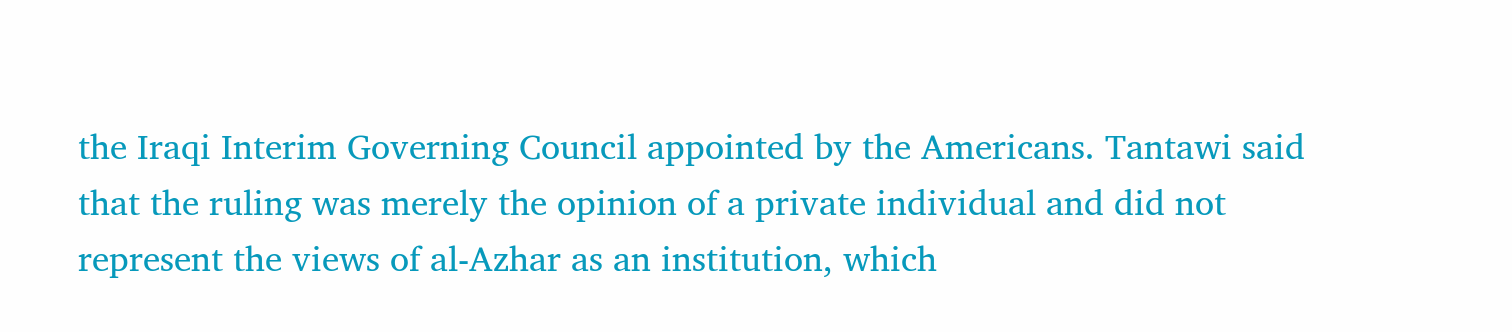the Iraqi Interim Governing Council appointed by the Americans. Tantawi said that the ruling was merely the opinion of a private individual and did not represent the views of al-Azhar as an institution, which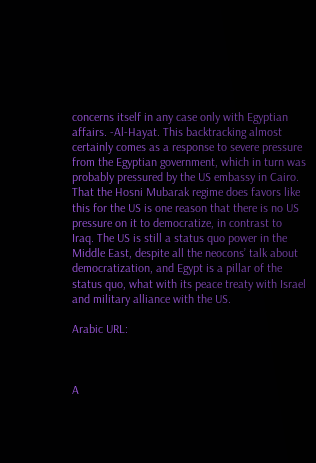concerns itself in any case only with Egyptian affairs. -Al-Hayat. This backtracking almost certainly comes as a response to severe pressure from the Egyptian government, which in turn was probably pressured by the US embassy in Cairo. That the Hosni Mubarak regime does favors like this for the US is one reason that there is no US pressure on it to democratize, in contrast to Iraq. The US is still a status quo power in the Middle East, despite all the neocons’ talk about democratization, and Egypt is a pillar of the status quo, what with its peace treaty with Israel and military alliance with the US.

Arabic URL:



A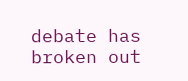debate has broken out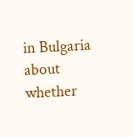in Bulgaria about whether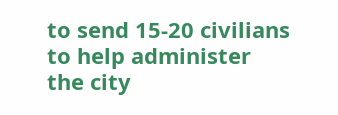to send 15-20 civilians to help administer the city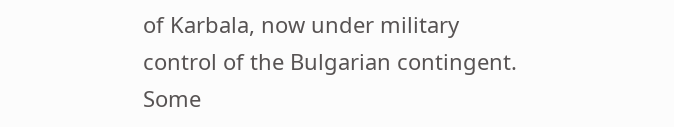of Karbala, now under military control of the Bulgarian contingent. Some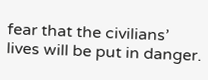fear that the civilians’ lives will be put in danger.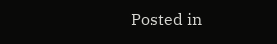Posted in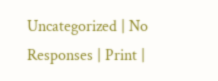Uncategorized | No Responses | Print |